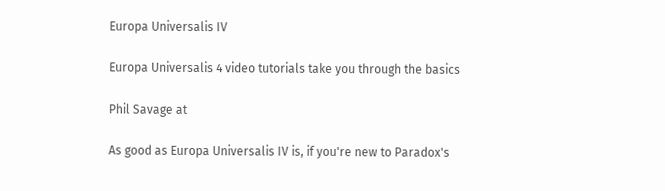Europa Universalis IV

Europa Universalis 4 video tutorials take you through the basics

Phil Savage at

As good as Europa Universalis IV is, if you're new to Paradox's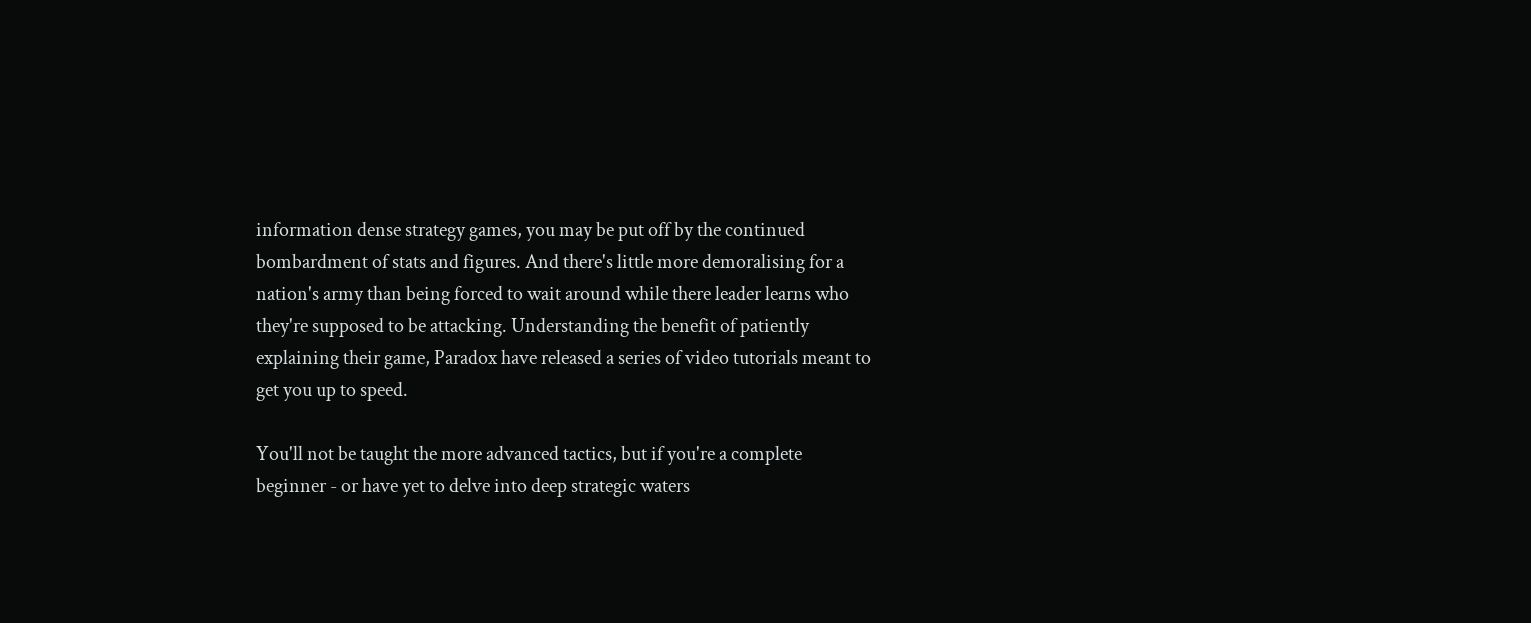information dense strategy games, you may be put off by the continued bombardment of stats and figures. And there's little more demoralising for a nation's army than being forced to wait around while there leader learns who they're supposed to be attacking. Understanding the benefit of patiently explaining their game, Paradox have released a series of video tutorials meant to get you up to speed.

You'll not be taught the more advanced tactics, but if you're a complete beginner - or have yet to delve into deep strategic waters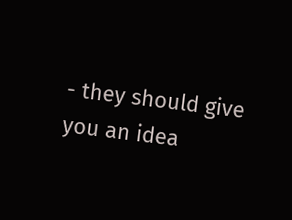- they should give you an idea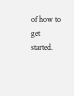of how to get started.